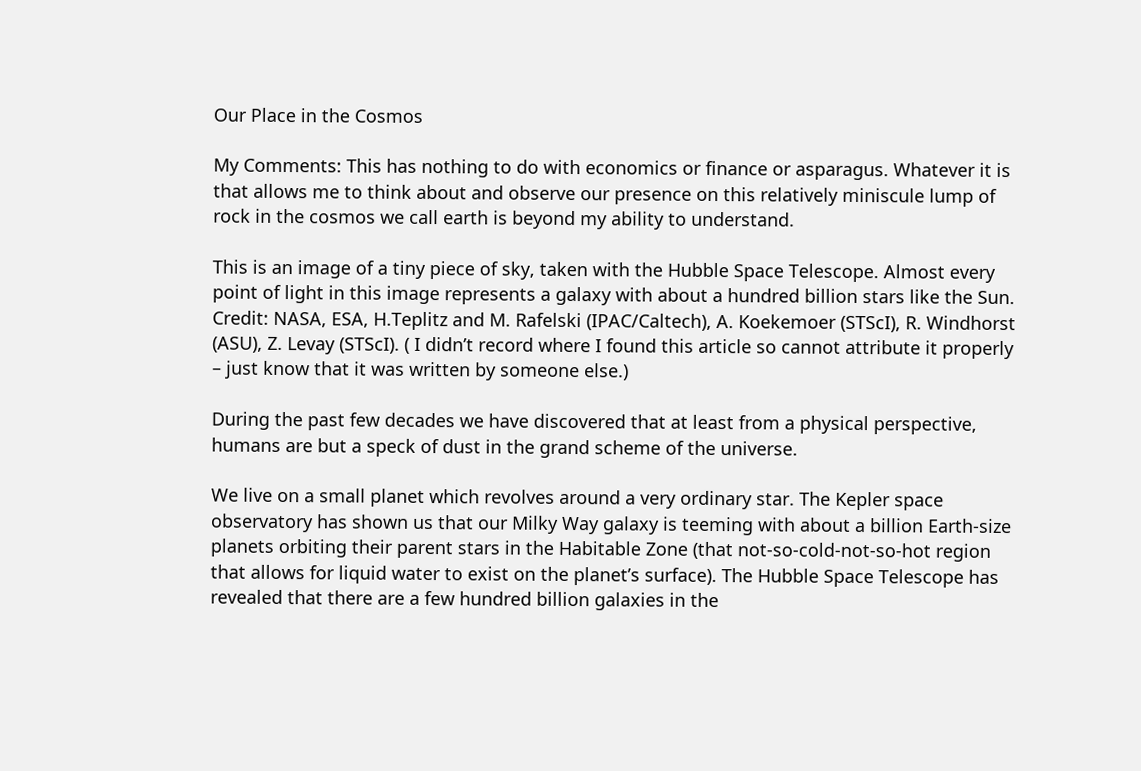Our Place in the Cosmos

My Comments: This has nothing to do with economics or finance or asparagus. Whatever it is that allows me to think about and observe our presence on this relatively miniscule lump of rock in the cosmos we call earth is beyond my ability to understand.

This is an image of a tiny piece of sky, taken with the Hubble Space Telescope. Almost every point of light in this image represents a galaxy with about a hundred billion stars like the Sun. Credit: NASA, ESA, H.Teplitz and M. Rafelski (IPAC/Caltech), A. Koekemoer (STScI), R. Windhorst (ASU), Z. Levay (STScI). ( I didn’t record where I found this article so cannot attribute it properly – just know that it was written by someone else.)

During the past few decades we have discovered that at least from a physical perspective, humans are but a speck of dust in the grand scheme of the universe.

We live on a small planet which revolves around a very ordinary star. The Kepler space observatory has shown us that our Milky Way galaxy is teeming with about a billion Earth-size planets orbiting their parent stars in the Habitable Zone (that not-so-cold-not-so-hot region that allows for liquid water to exist on the planet’s surface). The Hubble Space Telescope has revealed that there are a few hundred billion galaxies in the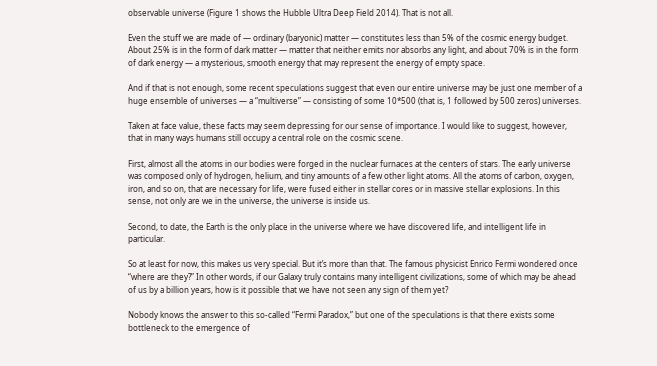observable universe (Figure 1 shows the Hubble Ultra Deep Field 2014). That is not all.

Even the stuff we are made of — ordinary (baryonic) matter — constitutes less than 5% of the cosmic energy budget. About 25% is in the form of dark matter — matter that neither emits nor absorbs any light, and about 70% is in the form of dark energy — a mysterious, smooth energy that may represent the energy of empty space.

And if that is not enough, some recent speculations suggest that even our entire universe may be just one member of a huge ensemble of universes — a “multiverse” — consisting of some 10*500 (that is, 1 followed by 500 zeros) universes.

Taken at face value, these facts may seem depressing for our sense of importance. I would like to suggest, however, that in many ways humans still occupy a central role on the cosmic scene.

First, almost all the atoms in our bodies were forged in the nuclear furnaces at the centers of stars. The early universe was composed only of hydrogen, helium, and tiny amounts of a few other light atoms. All the atoms of carbon, oxygen, iron, and so on, that are necessary for life, were fused either in stellar cores or in massive stellar explosions. In this sense, not only are we in the universe, the universe is inside us.

Second, to date, the Earth is the only place in the universe where we have discovered life, and intelligent life in particular.

So at least for now, this makes us very special. But it’s more than that. The famous physicist Enrico Fermi wondered once “where are they?” In other words, if our Galaxy truly contains many intelligent civilizations, some of which may be ahead of us by a billion years, how is it possible that we have not seen any sign of them yet?

Nobody knows the answer to this so-called “Fermi Paradox,” but one of the speculations is that there exists some bottleneck to the emergence of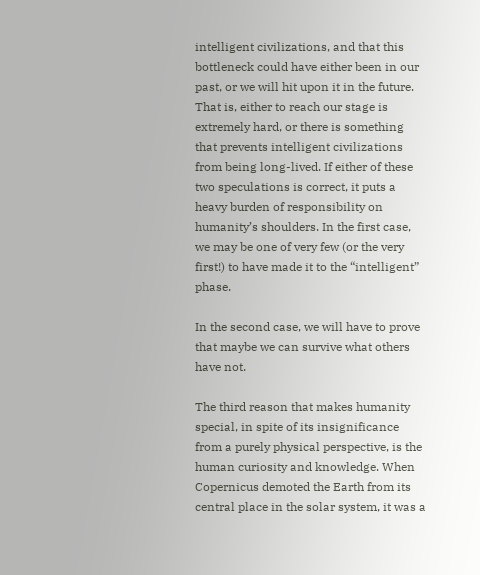intelligent civilizations, and that this bottleneck could have either been in our past, or we will hit upon it in the future. That is, either to reach our stage is extremely hard, or there is something that prevents intelligent civilizations from being long-lived. If either of these two speculations is correct, it puts a heavy burden of responsibility on humanity’s shoulders. In the first case, we may be one of very few (or the very first!) to have made it to the “intelligent” phase.

In the second case, we will have to prove that maybe we can survive what others have not.

The third reason that makes humanity special, in spite of its insignificance from a purely physical perspective, is the human curiosity and knowledge. When Copernicus demoted the Earth from its central place in the solar system, it was a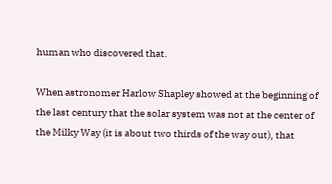human who discovered that.

When astronomer Harlow Shapley showed at the beginning of the last century that the solar system was not at the center of the Milky Way (it is about two thirds of the way out), that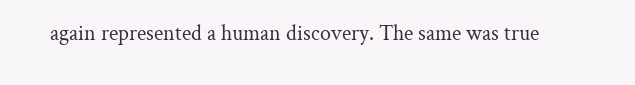again represented a human discovery. The same was true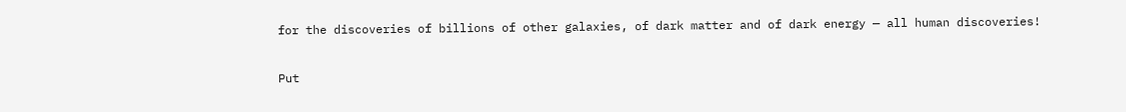for the discoveries of billions of other galaxies, of dark matter and of dark energy — all human discoveries!

Put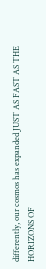differently, our cosmos has expanded JUST AS FAST AS THE HORIZONS OF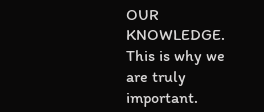OUR KNOWLEDGE. This is why we are truly important.